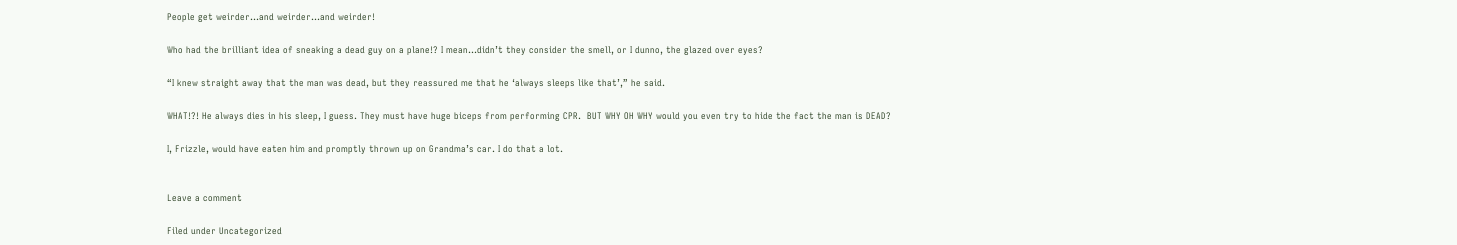People get weirder…and weirder…and weirder!

Who had the brilliant idea of sneaking a dead guy on a plane!? I mean…didn’t they consider the smell, or I dunno, the glazed over eyes?

“I knew straight away that the man was dead, but they reassured me that he ‘always sleeps like that’,” he said.

WHAT!?! He always dies in his sleep, I guess. They must have huge biceps from performing CPR.  BUT WHY OH WHY would you even try to hide the fact the man is DEAD?

I, Frizzle, would have eaten him and promptly thrown up on Grandma’s car. I do that a lot.


Leave a comment

Filed under Uncategorized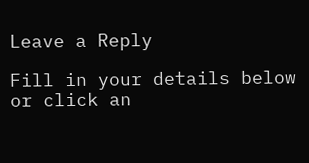Leave a Reply

Fill in your details below or click an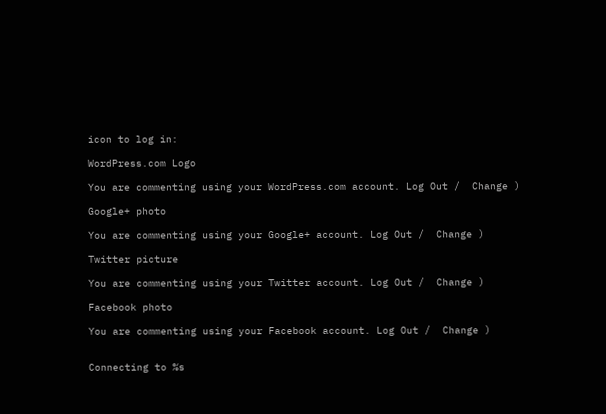icon to log in:

WordPress.com Logo

You are commenting using your WordPress.com account. Log Out /  Change )

Google+ photo

You are commenting using your Google+ account. Log Out /  Change )

Twitter picture

You are commenting using your Twitter account. Log Out /  Change )

Facebook photo

You are commenting using your Facebook account. Log Out /  Change )


Connecting to %s